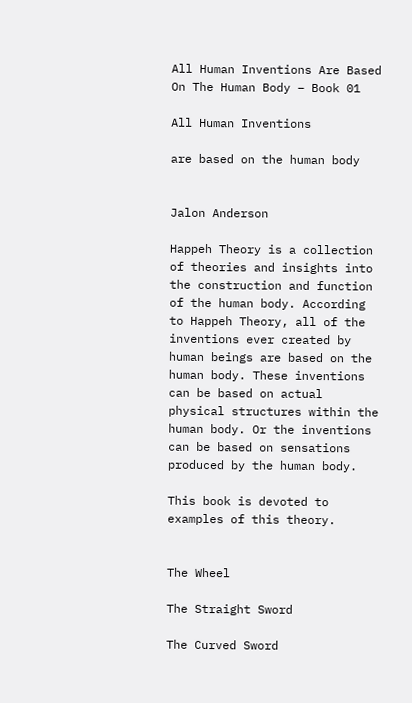All Human Inventions Are Based On The Human Body – Book 01

All Human Inventions

are based on the human body


Jalon Anderson

Happeh Theory is a collection of theories and insights into the construction and function of the human body. According to Happeh Theory, all of the inventions ever created by human beings are based on the human body. These inventions can be based on actual physical structures within the human body. Or the inventions can be based on sensations produced by the human body.

This book is devoted to examples of this theory.


The Wheel

The Straight Sword

The Curved Sword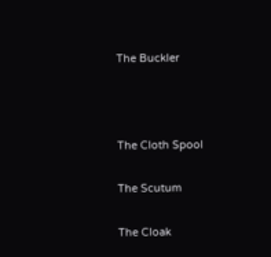The Buckler



The Cloth Spool

The Scutum

The Cloak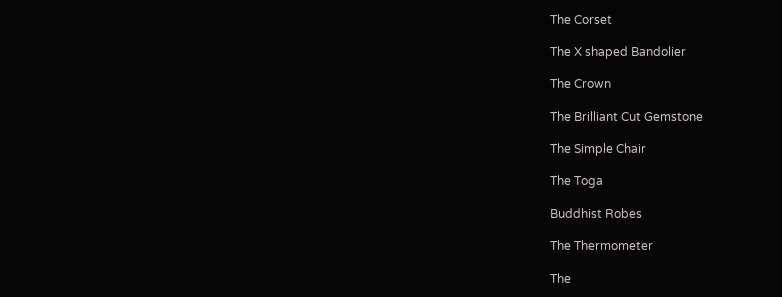The Corset

The X shaped Bandolier

The Crown

The Brilliant Cut Gemstone

The Simple Chair

The Toga

Buddhist Robes

The Thermometer

The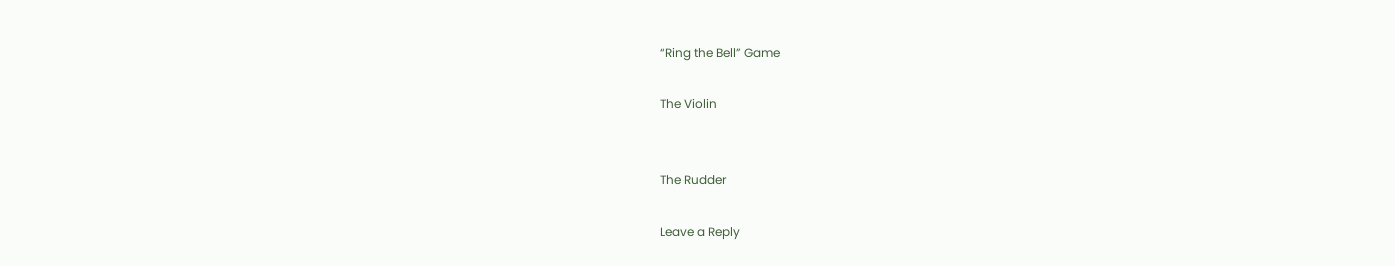“Ring the Bell” Game

The Violin


The Rudder

Leave a Reply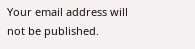Your email address will not be published.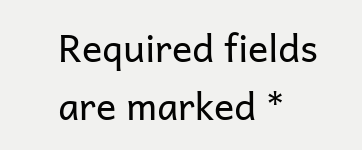Required fields are marked *